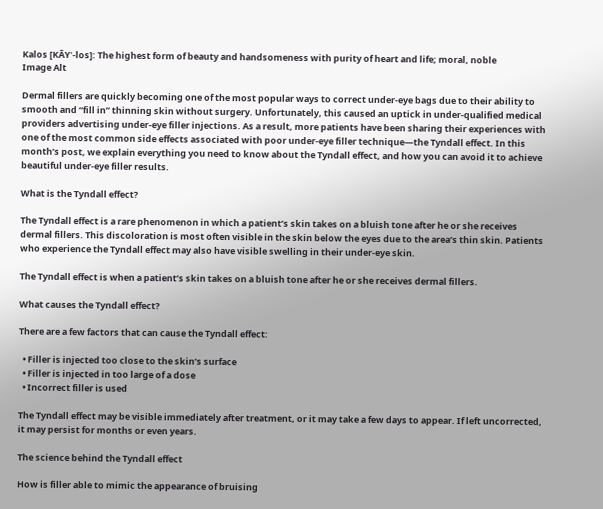Kalos [KĀYˈ-los]: The highest form of beauty and handsomeness with purity of heart and life; moral, noble
Image Alt

Dermal fillers are quickly becoming one of the most popular ways to correct under-eye bags due to their ability to smooth and “fill in” thinning skin without surgery. Unfortunately, this caused an uptick in under-qualified medical providers advertising under-eye filler injections. As a result, more patients have been sharing their experiences with one of the most common side effects associated with poor under-eye filler technique—the Tyndall effect. In this month’s post, we explain everything you need to know about the Tyndall effect, and how you can avoid it to achieve beautiful under-eye filler results.

What is the Tyndall effect?

The Tyndall effect is a rare phenomenon in which a patient’s skin takes on a bluish tone after he or she receives dermal fillers. This discoloration is most often visible in the skin below the eyes due to the area’s thin skin. Patients who experience the Tyndall effect may also have visible swelling in their under-eye skin.

The Tyndall effect is when a patient’s skin takes on a bluish tone after he or she receives dermal fillers.

What causes the Tyndall effect?

There are a few factors that can cause the Tyndall effect:

  • Filler is injected too close to the skin’s surface
  • Filler is injected in too large of a dose
  • Incorrect filler is used

The Tyndall effect may be visible immediately after treatment, or it may take a few days to appear. If left uncorrected, it may persist for months or even years.

The science behind the Tyndall effect

How is filler able to mimic the appearance of bruising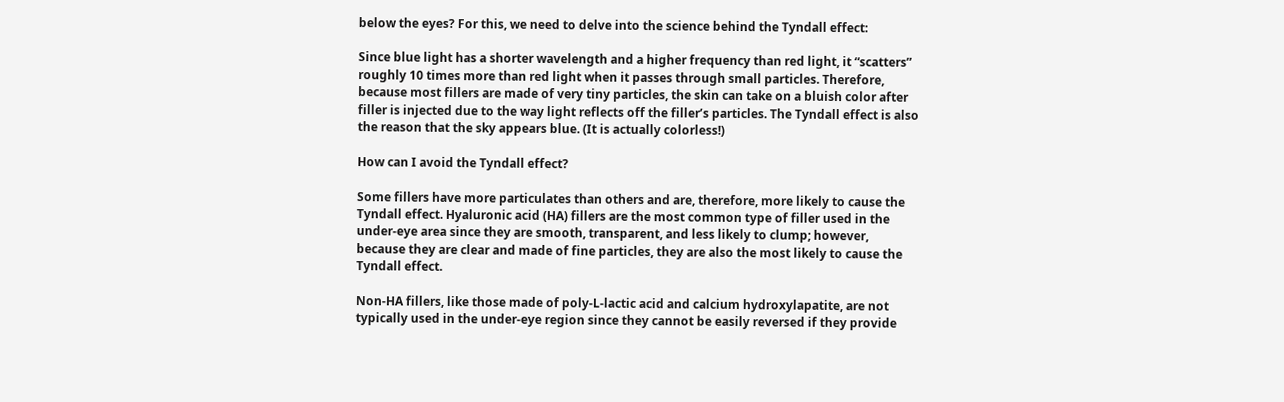below the eyes? For this, we need to delve into the science behind the Tyndall effect:

Since blue light has a shorter wavelength and a higher frequency than red light, it “scatters” roughly 10 times more than red light when it passes through small particles. Therefore, because most fillers are made of very tiny particles, the skin can take on a bluish color after filler is injected due to the way light reflects off the filler’s particles. The Tyndall effect is also the reason that the sky appears blue. (It is actually colorless!)

How can I avoid the Tyndall effect?

Some fillers have more particulates than others and are, therefore, more likely to cause the Tyndall effect. Hyaluronic acid (HA) fillers are the most common type of filler used in the under-eye area since they are smooth, transparent, and less likely to clump; however, because they are clear and made of fine particles, they are also the most likely to cause the Tyndall effect.

Non-HA fillers, like those made of poly-L-lactic acid and calcium hydroxylapatite, are not typically used in the under-eye region since they cannot be easily reversed if they provide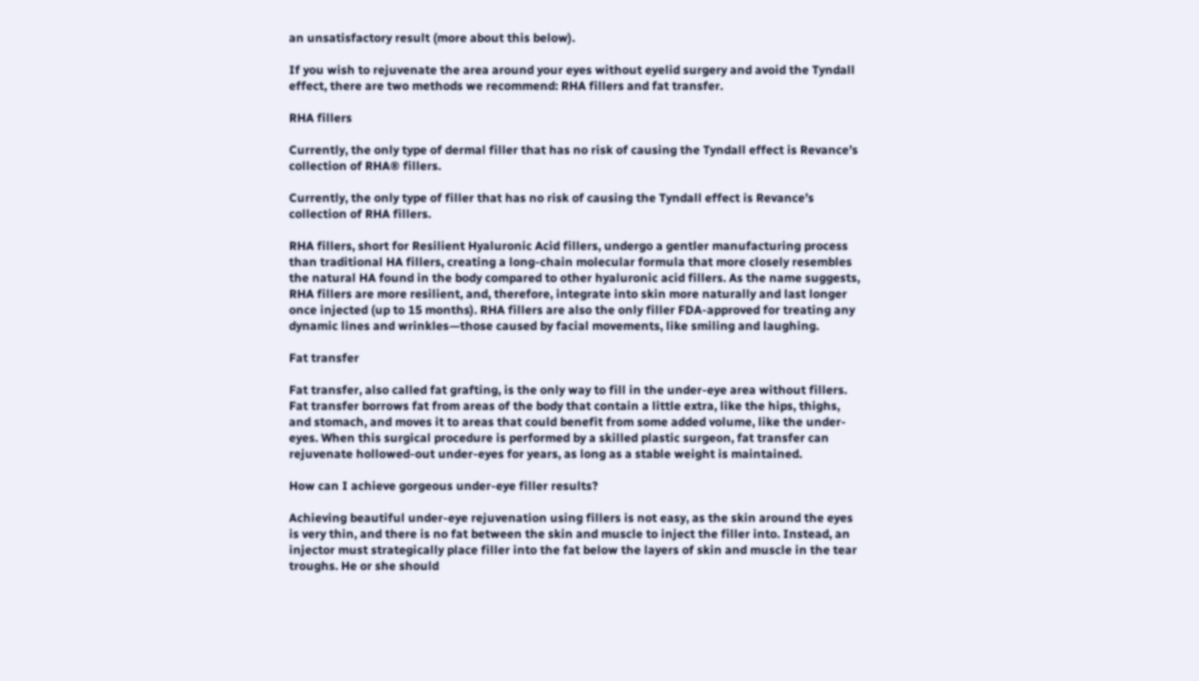an unsatisfactory result (more about this below).

If you wish to rejuvenate the area around your eyes without eyelid surgery and avoid the Tyndall effect, there are two methods we recommend: RHA fillers and fat transfer.

RHA fillers

Currently, the only type of dermal filler that has no risk of causing the Tyndall effect is Revance’s collection of RHA® fillers.

Currently, the only type of filler that has no risk of causing the Tyndall effect is Revance’s collection of RHA fillers.

RHA fillers, short for Resilient Hyaluronic Acid fillers, undergo a gentler manufacturing process than traditional HA fillers, creating a long-chain molecular formula that more closely resembles the natural HA found in the body compared to other hyaluronic acid fillers. As the name suggests, RHA fillers are more resilient, and, therefore, integrate into skin more naturally and last longer once injected (up to 15 months). RHA fillers are also the only filler FDA-approved for treating any dynamic lines and wrinkles—those caused by facial movements, like smiling and laughing.

Fat transfer

Fat transfer, also called fat grafting, is the only way to fill in the under-eye area without fillers. Fat transfer borrows fat from areas of the body that contain a little extra, like the hips, thighs, and stomach, and moves it to areas that could benefit from some added volume, like the under-eyes. When this surgical procedure is performed by a skilled plastic surgeon, fat transfer can rejuvenate hollowed-out under-eyes for years, as long as a stable weight is maintained.

How can I achieve gorgeous under-eye filler results?

Achieving beautiful under-eye rejuvenation using fillers is not easy, as the skin around the eyes is very thin, and there is no fat between the skin and muscle to inject the filler into. Instead, an injector must strategically place filler into the fat below the layers of skin and muscle in the tear troughs. He or she should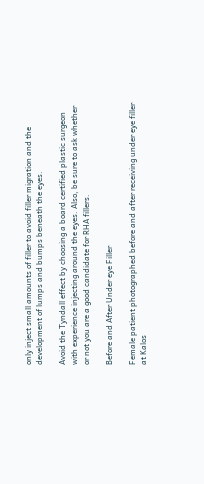only inject small amounts of filler to avoid filler migration and the development of lumps and bumps beneath the eyes.

Avoid the Tyndall effect by choosing a board certified plastic surgeon with experience injecting around the eyes. Also, be sure to ask whether or not you are a good candidate for RHA fillers.

Before and After Under eye Filler

Female patient photographed before and after receiving under eye filler at Kalos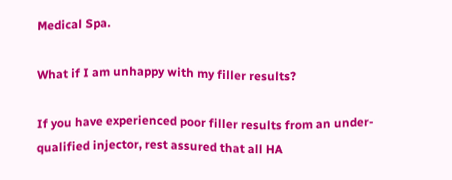Medical Spa.

What if I am unhappy with my filler results?

If you have experienced poor filler results from an under-qualified injector, rest assured that all HA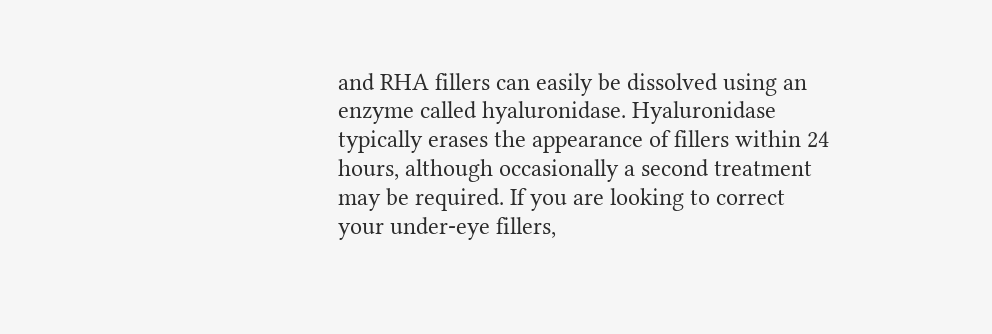and RHA fillers can easily be dissolved using an enzyme called hyaluronidase. Hyaluronidase typically erases the appearance of fillers within 24 hours, although occasionally a second treatment may be required. If you are looking to correct your under-eye fillers,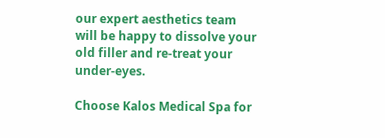our expert aesthetics team will be happy to dissolve your old filler and re-treat your under-eyes.

Choose Kalos Medical Spa for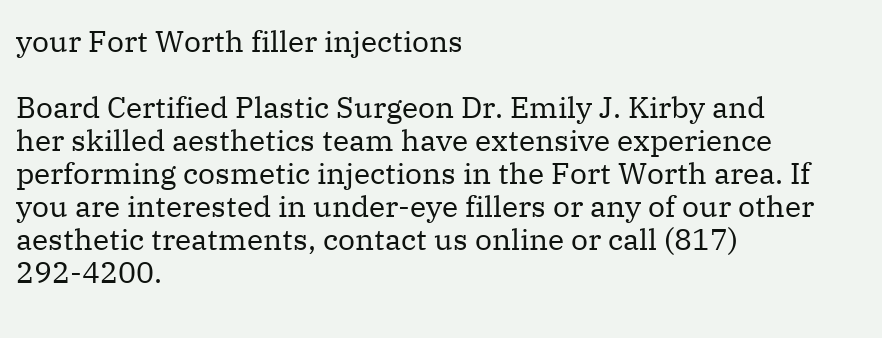your Fort Worth filler injections

Board Certified Plastic Surgeon Dr. Emily J. Kirby and her skilled aesthetics team have extensive experience performing cosmetic injections in the Fort Worth area. If you are interested in under-eye fillers or any of our other aesthetic treatments, contact us online or call (817) 292-4200.